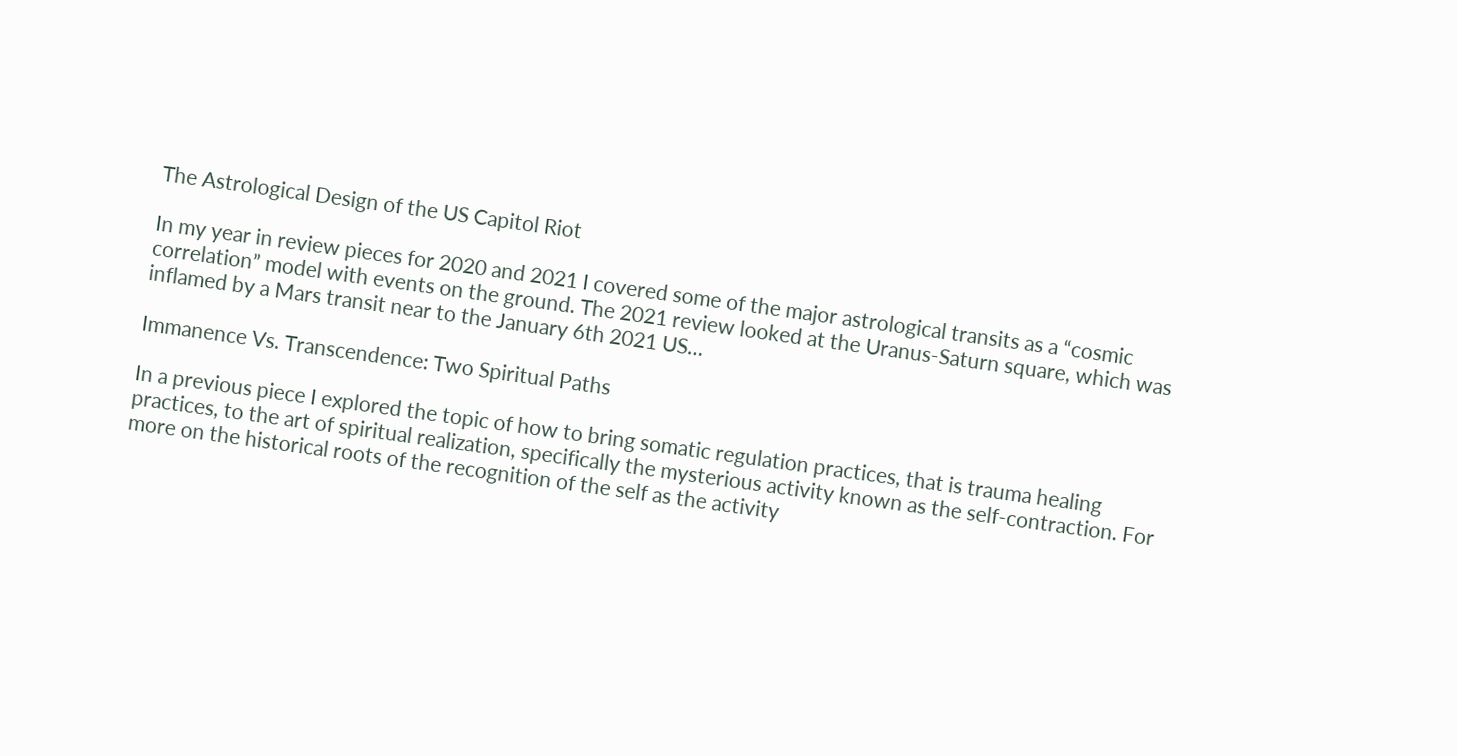The Astrological Design of the US Capitol Riot

In my year in review pieces for 2020 and 2021 I covered some of the major astrological transits as a “cosmic correlation” model with events on the ground. The 2021 review looked at the Uranus-Saturn square, which was inflamed by a Mars transit near to the January 6th 2021 US…

Immanence Vs. Transcendence: Two Spiritual Paths

In a previous piece I explored the topic of how to bring somatic regulation practices, that is trauma healing practices, to the art of spiritual realization, specifically the mysterious activity known as the self-contraction. For more on the historical roots of the recognition of the self as the activity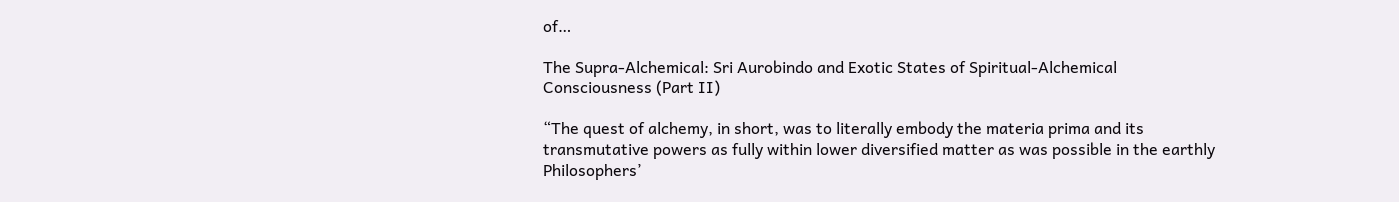of…

The Supra-Alchemical: Sri Aurobindo and Exotic States of Spiritual-Alchemical Consciousness (Part II)

“The quest of alchemy, in short, was to literally embody the materia prima and its transmutative powers as fully within lower diversified matter as was possible in the earthly Philosophers’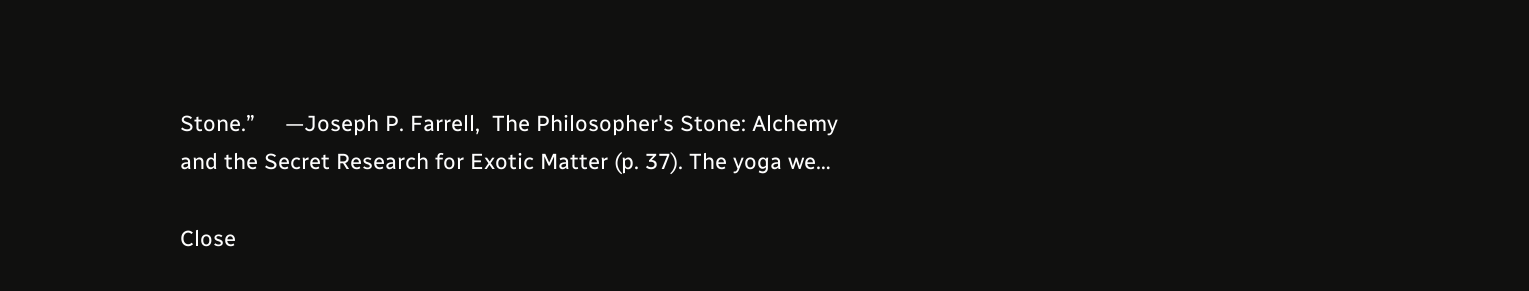Stone.”     —Joseph P. Farrell,  The Philosopher's Stone: Alchemy and the Secret Research for Exotic Matter (p. 37). The yoga we…

Close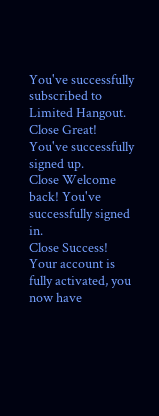You've successfully subscribed to Limited Hangout.
Close Great! You've successfully signed up.
Close Welcome back! You've successfully signed in.
Close Success! Your account is fully activated, you now have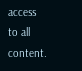access to all content.